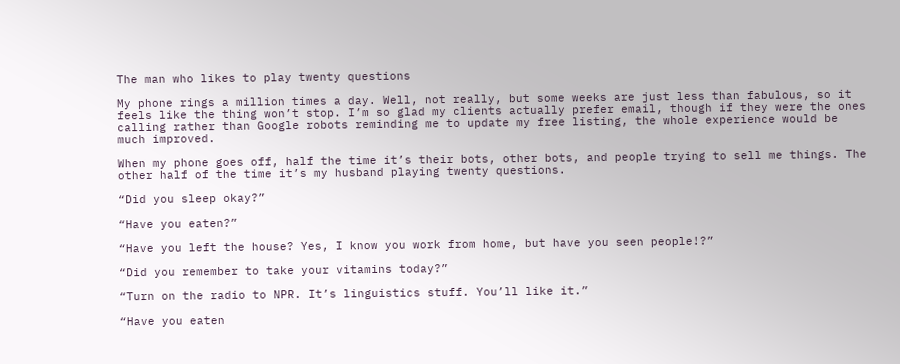The man who likes to play twenty questions

My phone rings a million times a day. Well, not really, but some weeks are just less than fabulous, so it feels like the thing won’t stop. I’m so glad my clients actually prefer email, though if they were the ones calling rather than Google robots reminding me to update my free listing, the whole experience would be much improved.

When my phone goes off, half the time it’s their bots, other bots, and people trying to sell me things. The other half of the time it’s my husband playing twenty questions.

“Did you sleep okay?”

“Have you eaten?”

“Have you left the house? Yes, I know you work from home, but have you seen people!?”

“Did you remember to take your vitamins today?”

“Turn on the radio to NPR. It’s linguistics stuff. You’ll like it.”

“Have you eaten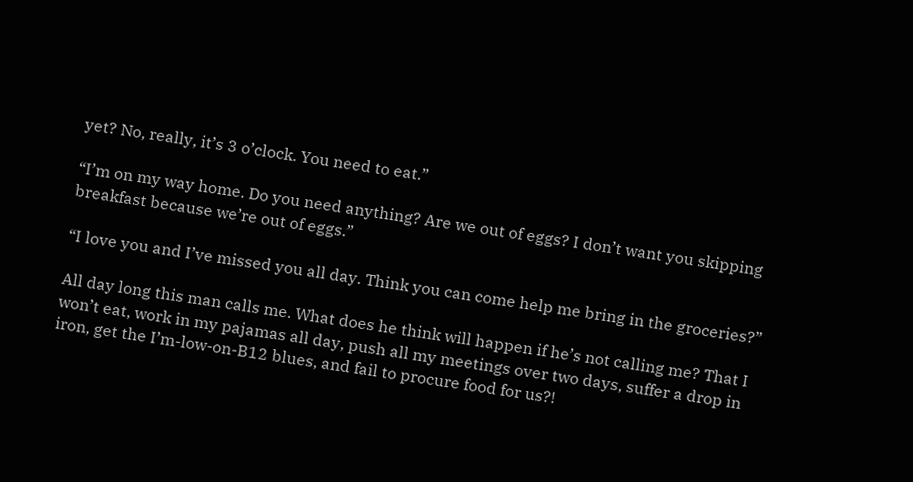yet? No, really, it’s 3 o’clock. You need to eat.”

“I’m on my way home. Do you need anything? Are we out of eggs? I don’t want you skipping breakfast because we’re out of eggs.”

“I love you and I’ve missed you all day. Think you can come help me bring in the groceries?”

All day long this man calls me. What does he think will happen if he’s not calling me? That I won’t eat, work in my pajamas all day, push all my meetings over two days, suffer a drop in iron, get the I’m-low-on-B12 blues, and fail to procure food for us?!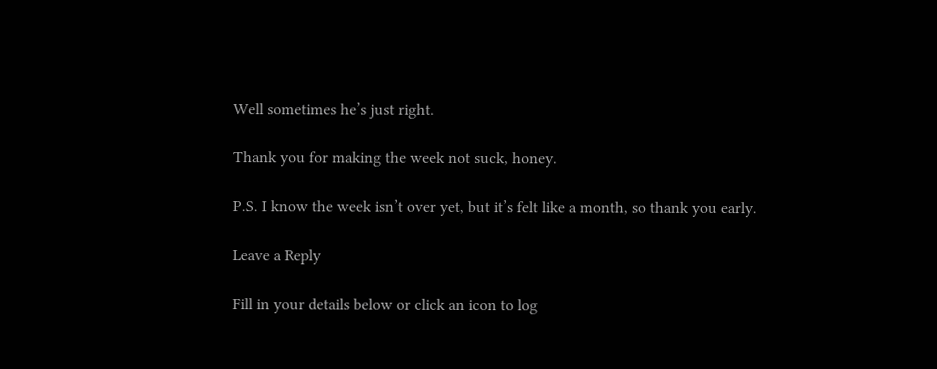Well sometimes he’s just right.

Thank you for making the week not suck, honey.

P.S. I know the week isn’t over yet, but it’s felt like a month, so thank you early.

Leave a Reply

Fill in your details below or click an icon to log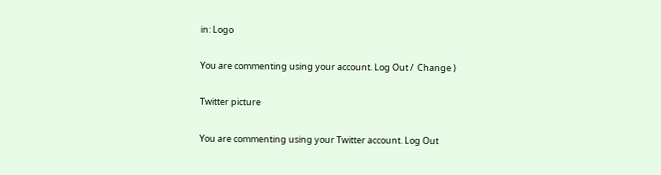in: Logo

You are commenting using your account. Log Out /  Change )

Twitter picture

You are commenting using your Twitter account. Log Out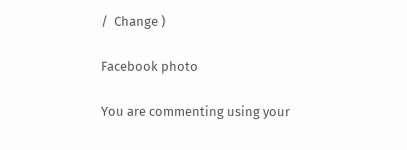/  Change )

Facebook photo

You are commenting using your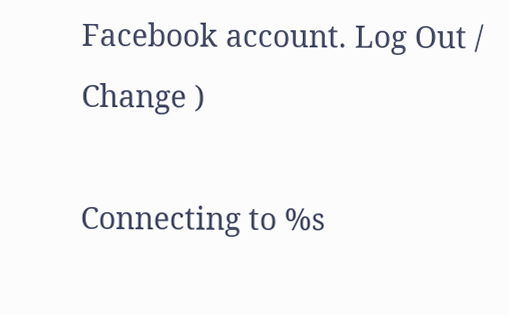Facebook account. Log Out /  Change )

Connecting to %s